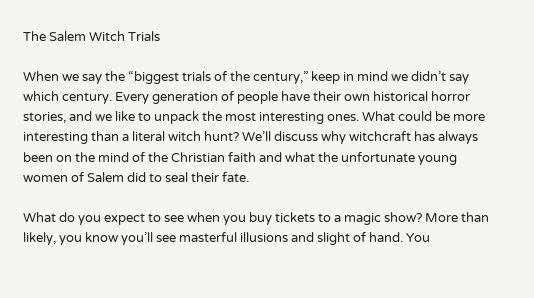The Salem Witch Trials

When we say the “biggest trials of the century,” keep in mind we didn’t say which century. Every generation of people have their own historical horror stories, and we like to unpack the most interesting ones. What could be more interesting than a literal witch hunt? We’ll discuss why witchcraft has always been on the mind of the Christian faith and what the unfortunate young women of Salem did to seal their fate.

What do you expect to see when you buy tickets to a magic show? More than likely, you know you’ll see masterful illusions and slight of hand. You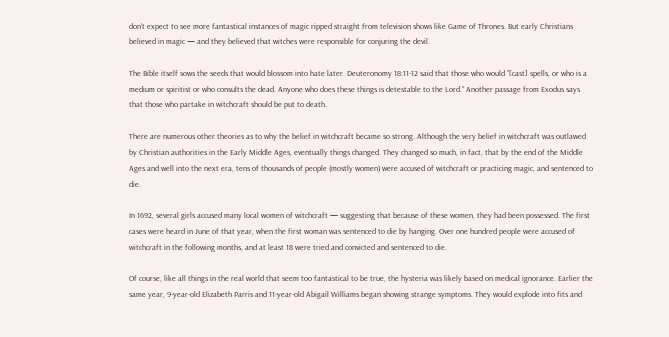don’t expect to see more fantastical instances of magic ripped straight from television shows like Game of Thrones. But early Christians believed in magic — and they believed that witches were responsible for conjuring the devil.

The Bible itself sows the seeds that would blossom into hate later. Deuteronomy 18:11-12 said that those who would “[cast] spells, or who is a medium or spiritist or who consults the dead. Anyone who does these things is detestable to the Lord.” Another passage from Exodus says that those who partake in witchcraft should be put to death.

There are numerous other theories as to why the belief in witchcraft became so strong. Although the very belief in witchcraft was outlawed by Christian authorities in the Early Middle Ages, eventually things changed. They changed so much, in fact, that by the end of the Middle Ages and well into the next era, tens of thousands of people (mostly women) were accused of witchcraft or practicing magic, and sentenced to die.

In 1692, several girls accused many local women of witchcraft — suggesting that because of these women, they had been possessed. The first cases were heard in June of that year, when the first woman was sentenced to die by hanging. Over one hundred people were accused of witchcraft in the following months, and at least 18 were tried and convicted and sentenced to die.

Of course, like all things in the real world that seem too fantastical to be true, the hysteria was likely based on medical ignorance. Earlier the same year, 9-year-old Elizabeth Parris and 11-year-old Abigail Williams began showing strange symptoms. They would explode into fits and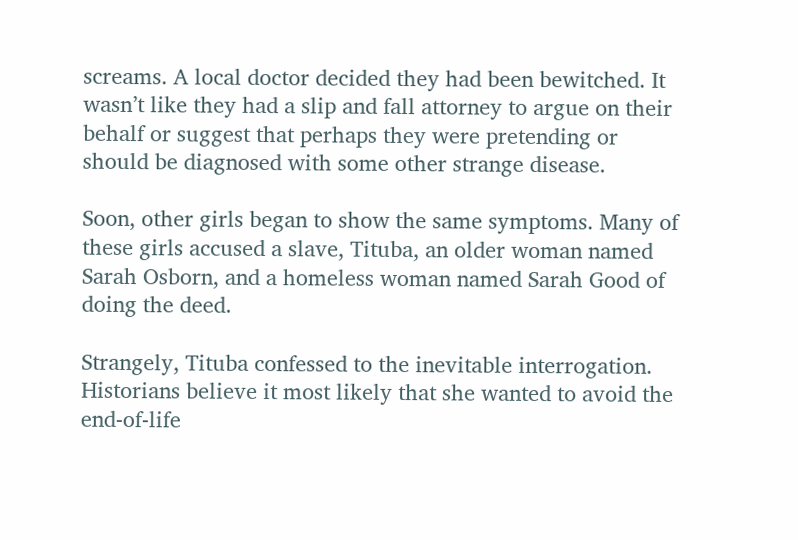screams. A local doctor decided they had been bewitched. It wasn’t like they had a slip and fall attorney to argue on their behalf or suggest that perhaps they were pretending or should be diagnosed with some other strange disease.

Soon, other girls began to show the same symptoms. Many of these girls accused a slave, Tituba, an older woman named Sarah Osborn, and a homeless woman named Sarah Good of doing the deed.

Strangely, Tituba confessed to the inevitable interrogation. Historians believe it most likely that she wanted to avoid the end-of-life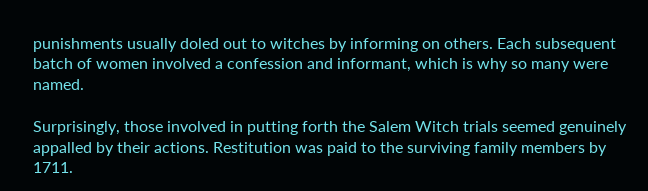punishments usually doled out to witches by informing on others. Each subsequent batch of women involved a confession and informant, which is why so many were named.

Surprisingly, those involved in putting forth the Salem Witch trials seemed genuinely appalled by their actions. Restitution was paid to the surviving family members by 1711.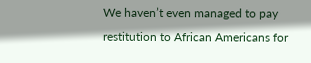We haven’t even managed to pay restitution to African Americans for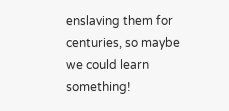enslaving them for centuries, so maybe we could learn something!